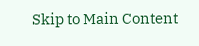Skip to Main Content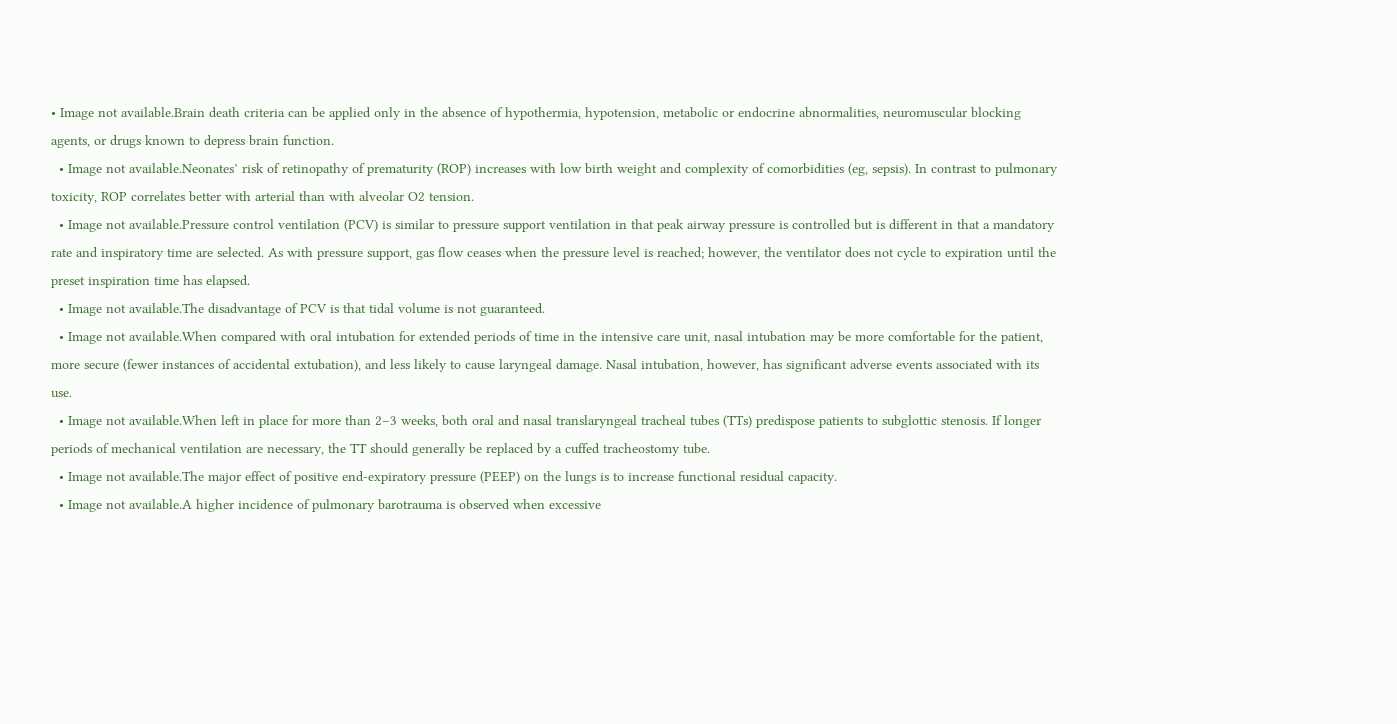• Image not available.Brain death criteria can be applied only in the absence of hypothermia, hypotension, metabolic or endocrine abnormalities, neuromuscular blocking agents, or drugs known to depress brain function.
  • Image not available.Neonates’ risk of retinopathy of prematurity (ROP) increases with low birth weight and complexity of comorbidities (eg, sepsis). In contrast to pulmonary toxicity, ROP correlates better with arterial than with alveolar O2 tension.
  • Image not available.Pressure control ventilation (PCV) is similar to pressure support ventilation in that peak airway pressure is controlled but is different in that a mandatory rate and inspiratory time are selected. As with pressure support, gas flow ceases when the pressure level is reached; however, the ventilator does not cycle to expiration until the preset inspiration time has elapsed.
  • Image not available.The disadvantage of PCV is that tidal volume is not guaranteed.
  • Image not available.When compared with oral intubation for extended periods of time in the intensive care unit, nasal intubation may be more comfortable for the patient, more secure (fewer instances of accidental extubation), and less likely to cause laryngeal damage. Nasal intubation, however, has significant adverse events associated with its use.
  • Image not available.When left in place for more than 2–3 weeks, both oral and nasal translaryngeal tracheal tubes (TTs) predispose patients to subglottic stenosis. If longer periods of mechanical ventilation are necessary, the TT should generally be replaced by a cuffed tracheostomy tube.
  • Image not available.The major effect of positive end-expiratory pressure (PEEP) on the lungs is to increase functional residual capacity.
  • Image not available.A higher incidence of pulmonary barotrauma is observed when excessive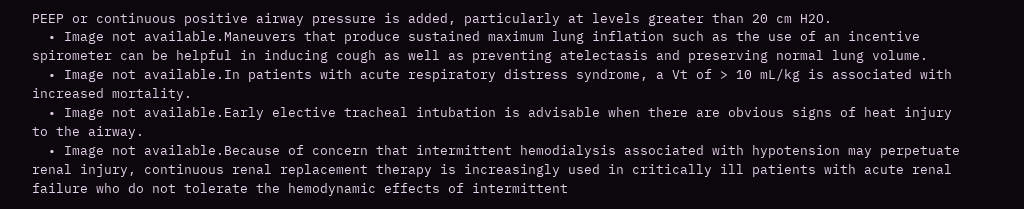PEEP or continuous positive airway pressure is added, particularly at levels greater than 20 cm H2O.
  • Image not available.Maneuvers that produce sustained maximum lung inflation such as the use of an incentive spirometer can be helpful in inducing cough as well as preventing atelectasis and preserving normal lung volume.
  • Image not available.In patients with acute respiratory distress syndrome, a Vt of > 10 mL/kg is associated with increased mortality.
  • Image not available.Early elective tracheal intubation is advisable when there are obvious signs of heat injury to the airway.
  • Image not available.Because of concern that intermittent hemodialysis associated with hypotension may perpetuate renal injury, continuous renal replacement therapy is increasingly used in critically ill patients with acute renal failure who do not tolerate the hemodynamic effects of intermittent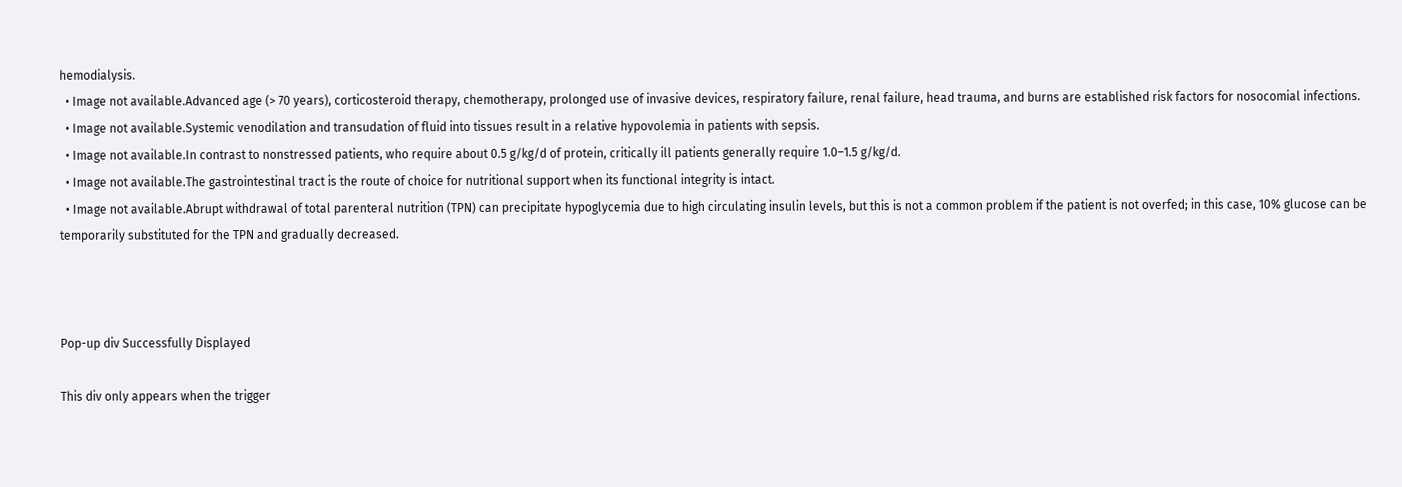hemodialysis.
  • Image not available.Advanced age (> 70 years), corticosteroid therapy, chemotherapy, prolonged use of invasive devices, respiratory failure, renal failure, head trauma, and burns are established risk factors for nosocomial infections.
  • Image not available.Systemic venodilation and transudation of fluid into tissues result in a relative hypovolemia in patients with sepsis.
  • Image not available.In contrast to nonstressed patients, who require about 0.5 g/kg/d of protein, critically ill patients generally require 1.0–1.5 g/kg/d.
  • Image not available.The gastrointestinal tract is the route of choice for nutritional support when its functional integrity is intact.
  • Image not available.Abrupt withdrawal of total parenteral nutrition (TPN) can precipitate hypoglycemia due to high circulating insulin levels, but this is not a common problem if the patient is not overfed; in this case, 10% glucose can be temporarily substituted for the TPN and gradually decreased.



Pop-up div Successfully Displayed

This div only appears when the trigger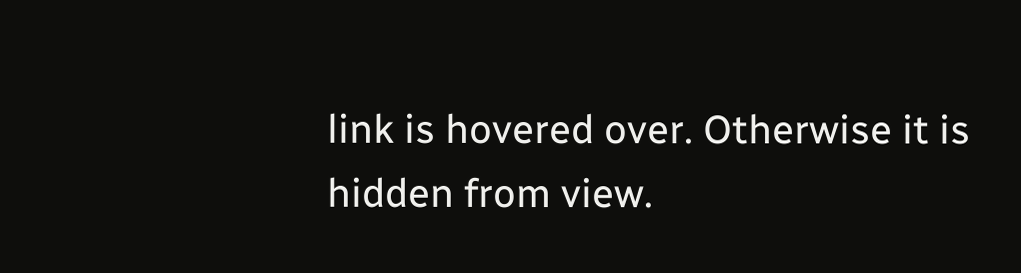link is hovered over. Otherwise it is hidden from view.